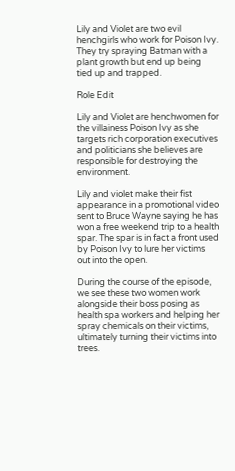Lily and Violet are two evil henchgirls who work for Poison Ivy. They try spraying Batman with a plant growth but end up being tied up and trapped.

Role Edit

Lily and Violet are henchwomen for the villainess Poison Ivy as she targets rich corporation executives and politicians she believes are responsible for destroying the environment.

Lily and violet make their fist appearance in a promotional video sent to Bruce Wayne saying he has won a free weekend trip to a health spar. The spar is in fact a front used by Poison Ivy to lure her victims out into the open.

During the course of the episode, we see these two women work alongside their boss posing as health spa workers and helping her spray chemicals on their victims, ultimately turning their victims into trees.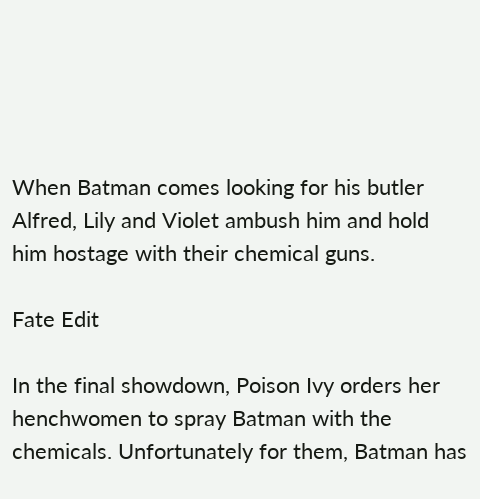When Batman comes looking for his butler Alfred, Lily and Violet ambush him and hold him hostage with their chemical guns.

Fate Edit

In the final showdown, Poison Ivy orders her henchwomen to spray Batman with the chemicals. Unfortunately for them, Batman has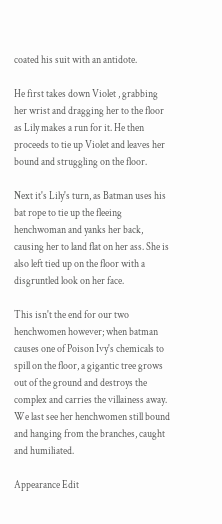coated his suit with an antidote.

He first takes down Violet , grabbing her wrist and dragging her to the floor as Lily makes a run for it. He then proceeds to tie up Violet and leaves her bound and struggling on the floor.

Next it's Lily's turn, as Batman uses his bat rope to tie up the fleeing henchwoman and yanks her back, causing her to land flat on her ass. She is also left tied up on the floor with a disgruntled look on her face.

This isn't the end for our two henchwomen however; when batman causes one of Poison Ivy's chemicals to spill on the floor, a gigantic tree grows out of the ground and destroys the complex and carries the villainess away. We last see her henchwomen still bound and hanging from the branches, caught and humiliated.

Appearance Edit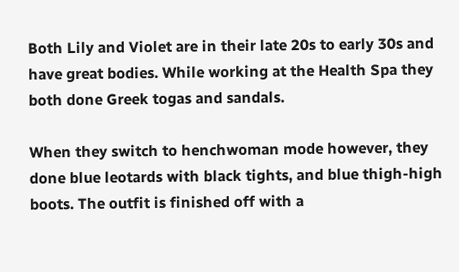Both Lily and Violet are in their late 20s to early 30s and have great bodies. While working at the Health Spa they both done Greek togas and sandals.

When they switch to henchwoman mode however, they done blue leotards with black tights, and blue thigh-high boots. The outfit is finished off with a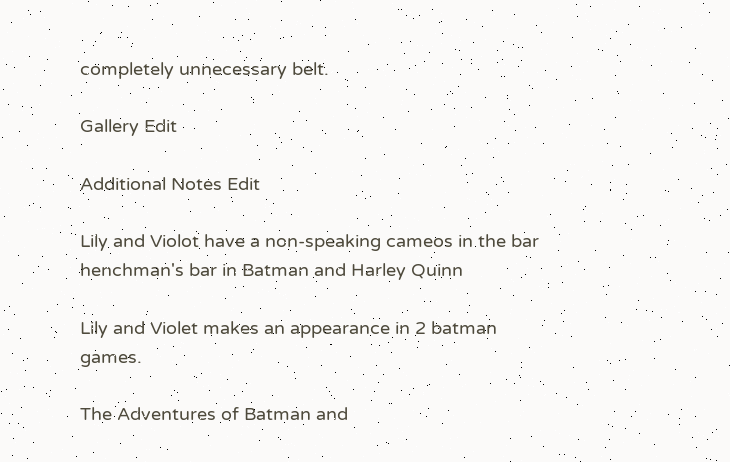completely unnecessary belt.

Gallery Edit

Additional Notes Edit

Lily and Violot have a non-speaking cameos in the bar henchman's bar in Batman and Harley Quinn

Lily and Violet makes an appearance in 2 batman games.

The Adventures of Batman and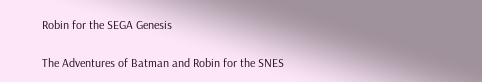Robin for the SEGA Genesis

The Adventures of Batman and Robin for the SNES